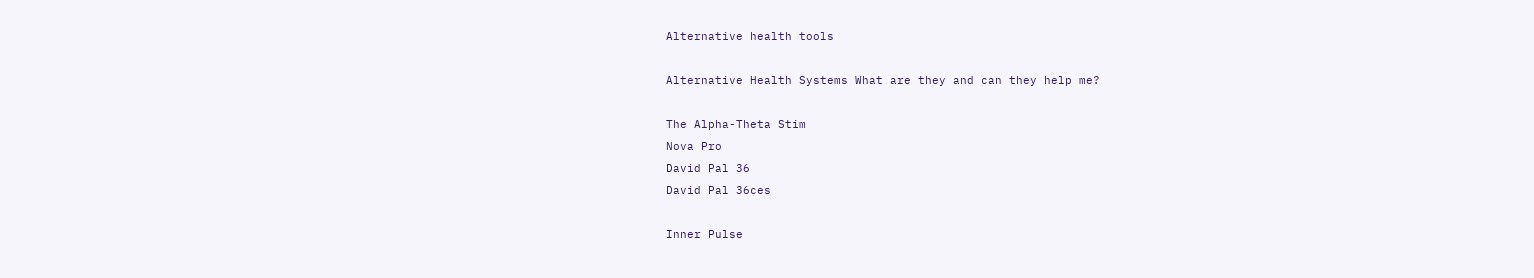Alternative health tools

Alternative Health Systems What are they and can they help me?

The Alpha-Theta Stim
Nova Pro
David Pal 36
David Pal 36ces

Inner Pulse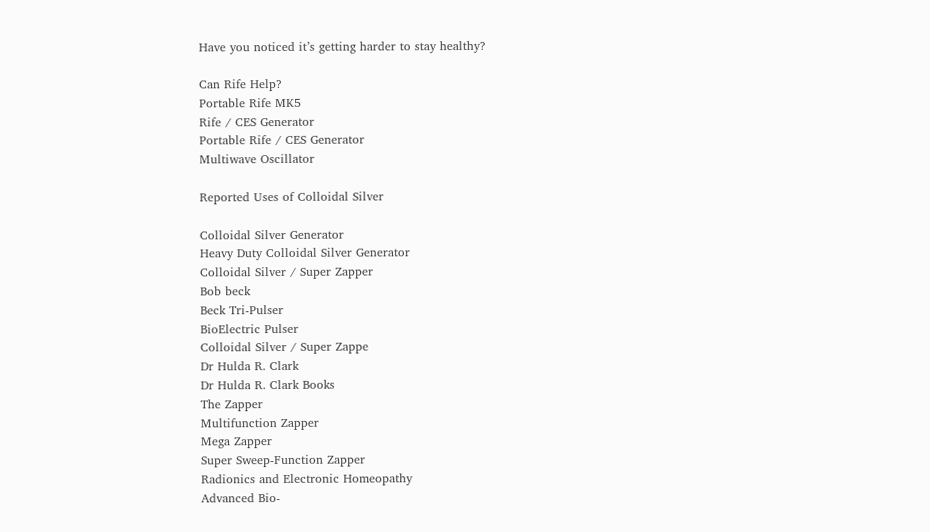Have you noticed it’s getting harder to stay healthy?

Can Rife Help?
Portable Rife MK5
Rife / CES Generator
Portable Rife / CES Generator
Multiwave Oscillator

Reported Uses of Colloidal Silver

Colloidal Silver Generator
Heavy Duty Colloidal Silver Generator
Colloidal Silver / Super Zapper
Bob beck
Beck Tri-Pulser
BioElectric Pulser
Colloidal Silver / Super Zappe
Dr Hulda R. Clark
Dr Hulda R. Clark Books
The Zapper
Multifunction Zapper
Mega Zapper
Super Sweep-Function Zapper
Radionics and Electronic Homeopathy
Advanced Bio-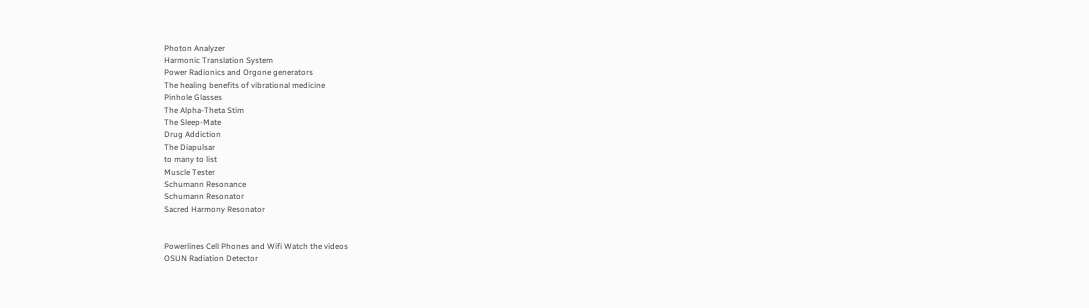Photon Analyzer
Harmonic Translation System
Power Radionics and Orgone generators
The healing benefits of vibrational medicine
Pinhole Glasses
The Alpha-Theta Stim
The Sleep-Mate
Drug Addiction
The Diapulsar
to many to list
Muscle Tester
Schumann Resonance
Schumann Resonator
Sacred Harmony Resonator


Powerlines Cell Phones and Wifi Watch the videos
OSUN Radiation Detector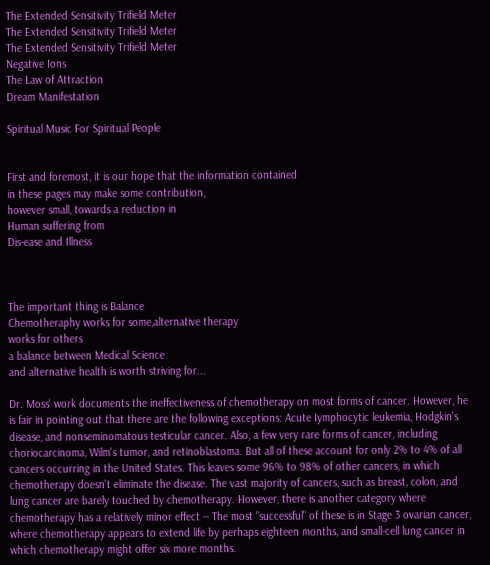The Extended Sensitivity Trifield Meter
The Extended Sensitivity Trifield Meter
The Extended Sensitivity Trifield Meter
Negative Ions
The Law of Attraction
Dream Manifestation

Spiritual Music For Spiritual People


First and foremost, it is our hope that the information contained
in these pages may make some contribution,
however small, towards a reduction in
Human suffering from
Dis-ease and Illness



The important thing is Balance
Chemotheraphy works for some,alternative therapy
works for others
a balance between Medical Science
and alternative health is worth striving for...

Dr. Moss' work documents the ineffectiveness of chemotherapy on most forms of cancer. However, he is fair in pointing out that there are the following exceptions: Acute Iymphocytic leukemia, Hodgkin's disease, and nonseminomatous testicular cancer. Also, a few very rare forms of cancer, including choriocarcinoma, Wilm's tumor, and retinoblastoma. But all of these account for only 2% to 4% of all cancers occurring in the United States. This leaves some 96% to 98% of other cancers, in which chemotherapy doesn't eliminate the disease. The vast majority of cancers, such as breast, colon, and lung cancer are barely touched by chemotherapy. However, there is another category where chemotherapy has a relatively minor effect -- The most "successful" of these is in Stage 3 ovarian cancer, where chemotherapy appears to extend life by perhaps eighteen months, and small-cell lung cancer in which chemotherapy might offer six more months.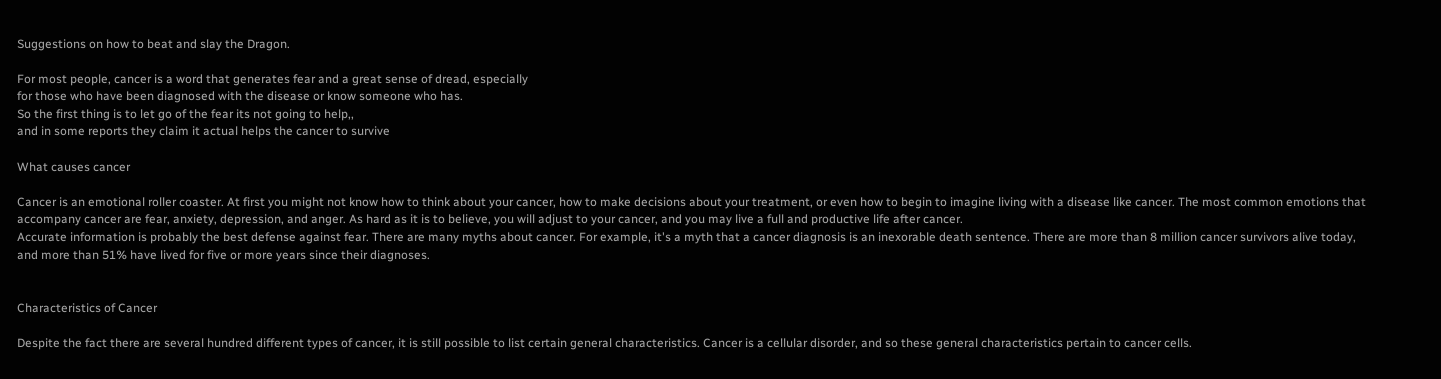Suggestions on how to beat and slay the Dragon.

For most people, cancer is a word that generates fear and a great sense of dread, especially
for those who have been diagnosed with the disease or know someone who has.
So the first thing is to let go of the fear its not going to help,,
and in some reports they claim it actual helps the cancer to survive

What causes cancer

Cancer is an emotional roller coaster. At first you might not know how to think about your cancer, how to make decisions about your treatment, or even how to begin to imagine living with a disease like cancer. The most common emotions that accompany cancer are fear, anxiety, depression, and anger. As hard as it is to believe, you will adjust to your cancer, and you may live a full and productive life after cancer.
Accurate information is probably the best defense against fear. There are many myths about cancer. For example, it's a myth that a cancer diagnosis is an inexorable death sentence. There are more than 8 million cancer survivors alive today, and more than 51% have lived for five or more years since their diagnoses.


Characteristics of Cancer

Despite the fact there are several hundred different types of cancer, it is still possible to list certain general characteristics. Cancer is a cellular disorder, and so these general characteristics pertain to cancer cells.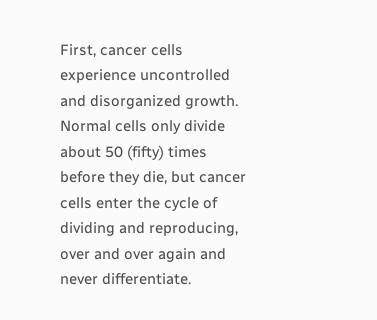First, cancer cells experience uncontrolled and disorganized growth. Normal cells only divide about 50 (fifty) times before they die, but cancer cells enter the cycle of dividing and reproducing, over and over again and never differentiate.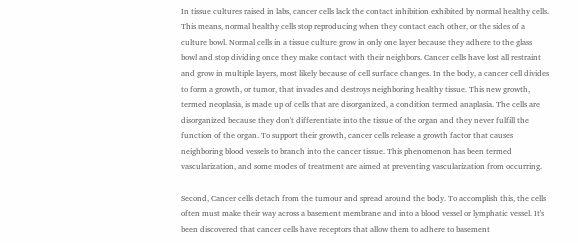In tissue cultures raised in labs, cancer cells lack the contact inhibition exhibited by normal healthy cells. This means, normal healthy cells stop reproducing when they contact each other, or the sides of a culture bowl. Normal cells in a tissue culture grow in only one layer because they adhere to the glass bowl and stop dividing once they make contact with their neighbors. Cancer cells have lost all restraint and grow in multiple layers, most likely because of cell surface changes. In the body, a cancer cell divides to form a growth, or tumor, that invades and destroys neighboring healthy tissue. This new growth, termed neoplasia, is made up of cells that are disorganized, a condition termed anaplasia. The cells are disorganized because they don't differentiate into the tissue of the organ and they never fulfill the function of the organ. To support their growth, cancer cells release a growth factor that causes neighboring blood vessels to branch into the cancer tissue. This phenomenon has been termed vascularization, and some modes of treatment are aimed at preventing vascularization from occurring.

Second, Cancer cells detach from the tumour and spread around the body. To accomplish this, the cells often must make their way across a basement membrane and into a blood vessel or lymphatic vessel. It's been discovered that cancer cells have receptors that allow them to adhere to basement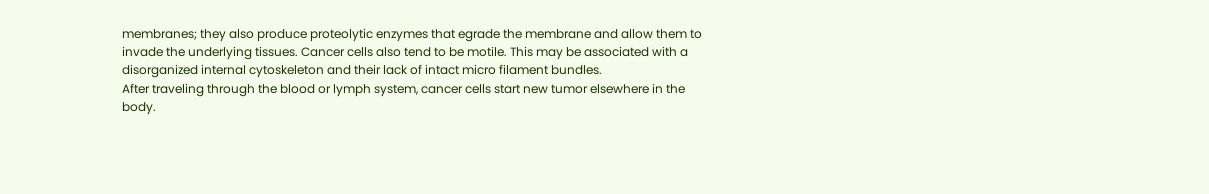membranes; they also produce proteolytic enzymes that egrade the membrane and allow them to invade the underlying tissues. Cancer cells also tend to be motile. This may be associated with a disorganized internal cytoskeleton and their lack of intact micro filament bundles.
After traveling through the blood or lymph system, cancer cells start new tumor elsewhere in the body.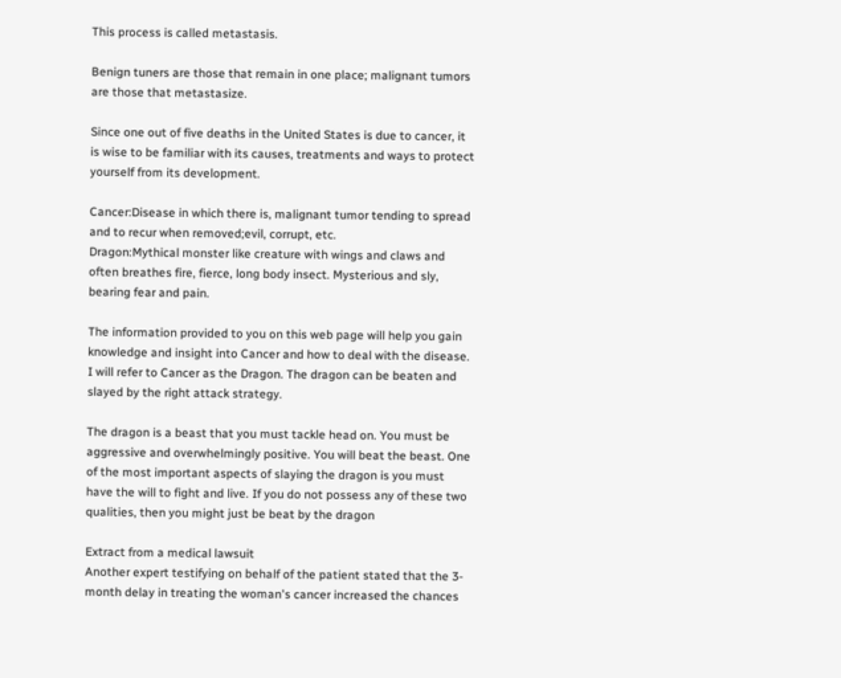This process is called metastasis.

Benign tuners are those that remain in one place; malignant tumors are those that metastasize.

Since one out of five deaths in the United States is due to cancer, it is wise to be familiar with its causes, treatments and ways to protect yourself from its development.

Cancer:Disease in which there is, malignant tumor tending to spread and to recur when removed;evil, corrupt, etc.
Dragon:Mythical monster like creature with wings and claws and often breathes fire, fierce, long body insect. Mysterious and sly, bearing fear and pain.

The information provided to you on this web page will help you gain knowledge and insight into Cancer and how to deal with the disease. I will refer to Cancer as the Dragon. The dragon can be beaten and slayed by the right attack strategy.

The dragon is a beast that you must tackle head on. You must be aggressive and overwhelmingly positive. You will beat the beast. One of the most important aspects of slaying the dragon is you must have the will to fight and live. If you do not possess any of these two qualities, then you might just be beat by the dragon

Extract from a medical lawsuit
Another expert testifying on behalf of the patient stated that the 3-month delay in treating the woman's cancer increased the chances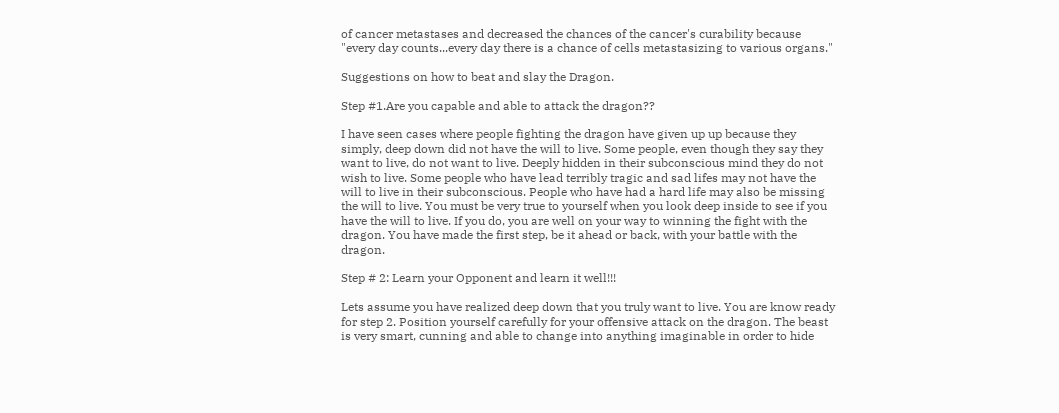of cancer metastases and decreased the chances of the cancer's curability because "every day counts...every day there is a chance of cells metastasizing to various organs."

Suggestions on how to beat and slay the Dragon.

Step #1.Are you capable and able to attack the dragon??

I have seen cases where people fighting the dragon have given up up because they simply, deep down did not have the will to live. Some people, even though they say they want to live, do not want to live. Deeply hidden in their subconscious mind they do not wish to live. Some people who have lead terribly tragic and sad lifes may not have the will to live in their subconscious. People who have had a hard life may also be missing the will to live. You must be very true to yourself when you look deep inside to see if you have the will to live. If you do, you are well on your way to winning the fight with the dragon. You have made the first step, be it ahead or back, with your battle with the dragon.

Step # 2: Learn your Opponent and learn it well!!!

Lets assume you have realized deep down that you truly want to live. You are know ready for step 2. Position yourself carefully for your offensive attack on the dragon. The beast is very smart, cunning and able to change into anything imaginable in order to hide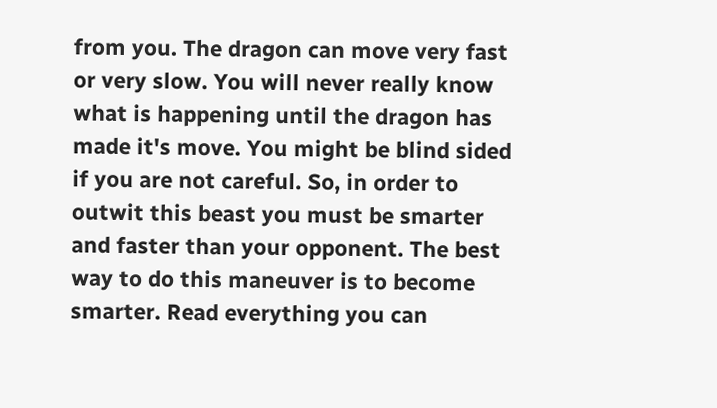from you. The dragon can move very fast or very slow. You will never really know what is happening until the dragon has made it's move. You might be blind sided if you are not careful. So, in order to outwit this beast you must be smarter and faster than your opponent. The best way to do this maneuver is to become smarter. Read everything you can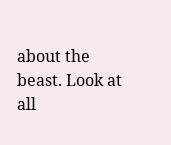about the beast. Look at all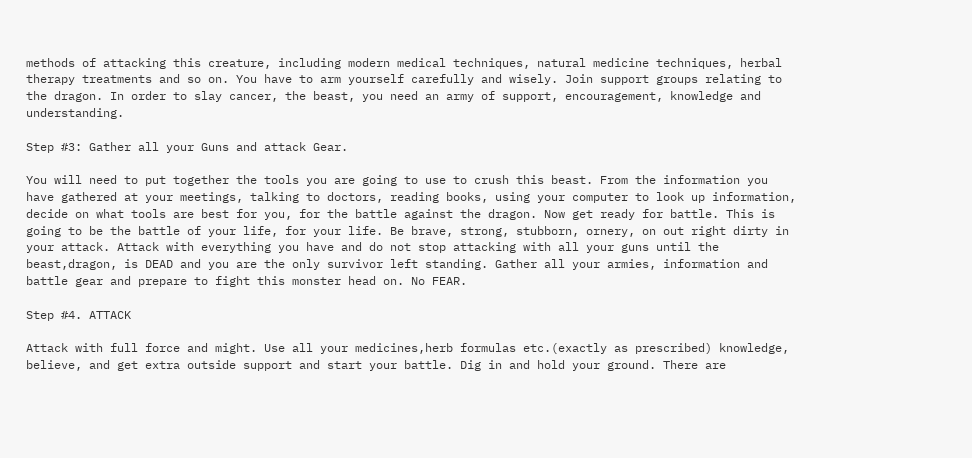methods of attacking this creature, including modern medical techniques, natural medicine techniques, herbal therapy treatments and so on. You have to arm yourself carefully and wisely. Join support groups relating to the dragon. In order to slay cancer, the beast, you need an army of support, encouragement, knowledge and understanding.

Step #3: Gather all your Guns and attack Gear.

You will need to put together the tools you are going to use to crush this beast. From the information you have gathered at your meetings, talking to doctors, reading books, using your computer to look up information, decide on what tools are best for you, for the battle against the dragon. Now get ready for battle. This is going to be the battle of your life, for your life. Be brave, strong, stubborn, ornery, on out right dirty in your attack. Attack with everything you have and do not stop attacking with all your guns until the beast,dragon, is DEAD and you are the only survivor left standing. Gather all your armies, information and battle gear and prepare to fight this monster head on. No FEAR.

Step #4. ATTACK

Attack with full force and might. Use all your medicines,herb formulas etc.(exactly as prescribed) knowledge, believe, and get extra outside support and start your battle. Dig in and hold your ground. There are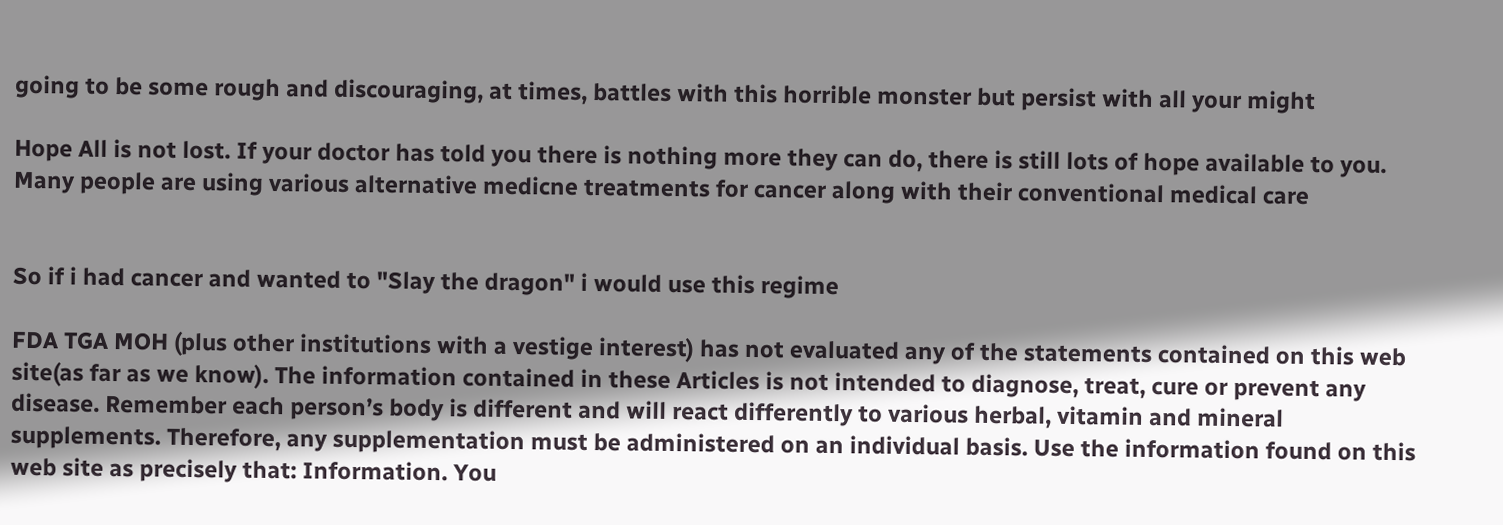going to be some rough and discouraging, at times, battles with this horrible monster but persist with all your might

Hope All is not lost. If your doctor has told you there is nothing more they can do, there is still lots of hope available to you. Many people are using various alternative medicne treatments for cancer along with their conventional medical care


So if i had cancer and wanted to "Slay the dragon" i would use this regime

FDA TGA MOH (plus other institutions with a vestige interest) has not evaluated any of the statements contained on this web site(as far as we know). The information contained in these Articles is not intended to diagnose, treat, cure or prevent any disease. Remember each person’s body is different and will react differently to various herbal, vitamin and mineral supplements. Therefore, any supplementation must be administered on an individual basis. Use the information found on this web site as precisely that: Information. You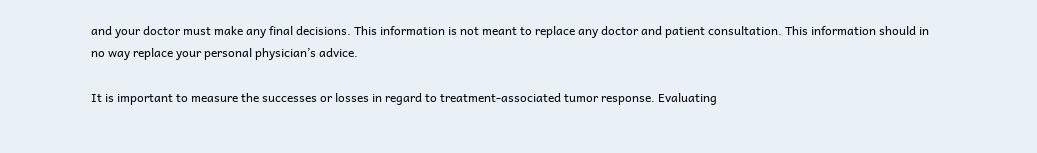and your doctor must make any final decisions. This information is not meant to replace any doctor and patient consultation. This information should in no way replace your personal physician’s advice.

It is important to measure the successes or losses in regard to treatment-associated tumor response. Evaluating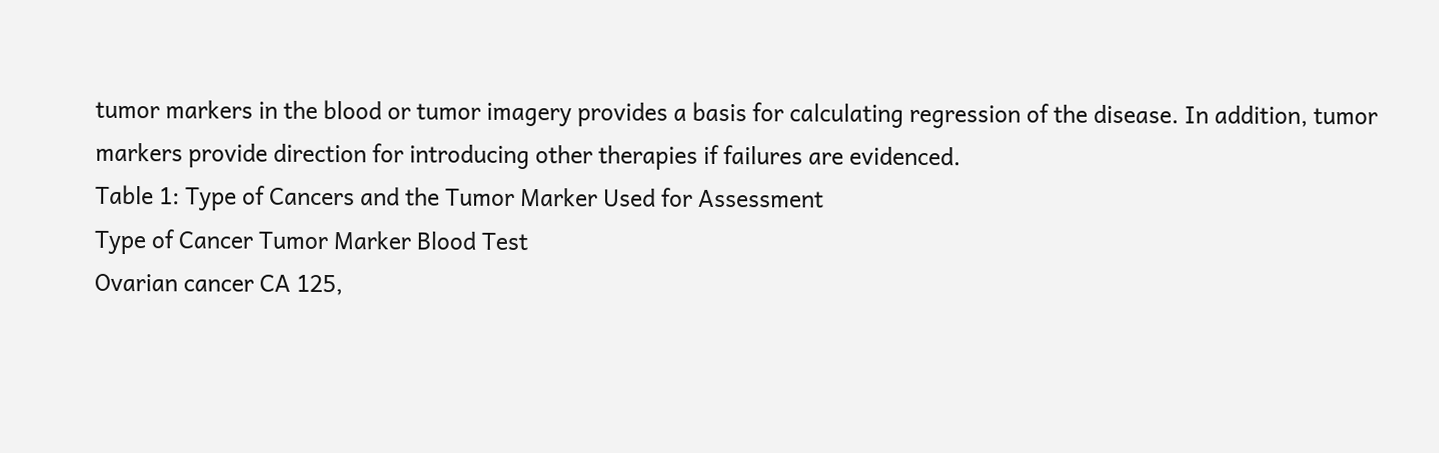tumor markers in the blood or tumor imagery provides a basis for calculating regression of the disease. In addition, tumor markers provide direction for introducing other therapies if failures are evidenced.
Table 1: Type of Cancers and the Tumor Marker Used for Assessment
Type of Cancer Tumor Marker Blood Test
Ovarian cancer CA 125,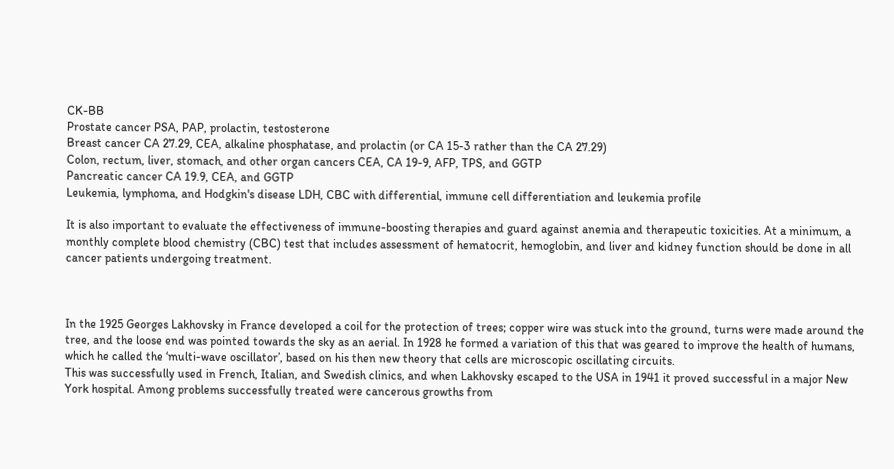CK-BB
Prostate cancer PSA, PAP, prolactin, testosterone
Breast cancer CA 27.29, CEA, alkaline phosphatase, and prolactin (or CA 15-3 rather than the CA 27.29)
Colon, rectum, liver, stomach, and other organ cancers CEA, CA 19-9, AFP, TPS, and GGTP
Pancreatic cancer CA 19.9, CEA, and GGTP
Leukemia, lymphoma, and Hodgkin's disease LDH, CBC with differential, immune cell differentiation and leukemia profile

It is also important to evaluate the effectiveness of immune-boosting therapies and guard against anemia and therapeutic toxicities. At a minimum, a monthly complete blood chemistry (CBC) test that includes assessment of hematocrit, hemoglobin, and liver and kidney function should be done in all cancer patients undergoing treatment.



In the 1925 Georges Lakhovsky in France developed a coil for the protection of trees; copper wire was stuck into the ground, turns were made around the tree, and the loose end was pointed towards the sky as an aerial. In 1928 he formed a variation of this that was geared to improve the health of humans, which he called the ‘multi-wave oscillator’, based on his then new theory that cells are microscopic oscillating circuits.
This was successfully used in French, Italian, and Swedish clinics, and when Lakhovsky escaped to the USA in 1941 it proved successful in a major New York hospital. Among problems successfully treated were cancerous growths from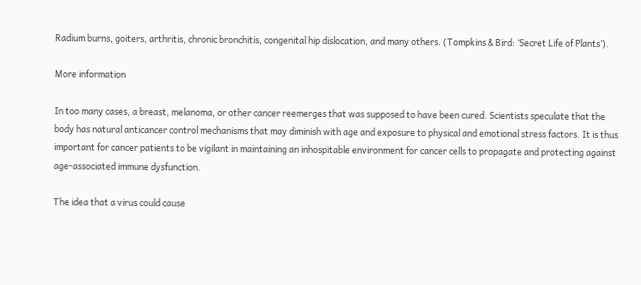Radium burns, goiters, arthritis, chronic bronchitis, congenital hip dislocation, and many others. (Tompkins & Bird: ‘Secret Life of Plants’).

More information

In too many cases, a breast, melanoma, or other cancer reemerges that was supposed to have been cured. Scientists speculate that the body has natural anticancer control mechanisms that may diminish with age and exposure to physical and emotional stress factors. It is thus important for cancer patients to be vigilant in maintaining an inhospitable environment for cancer cells to propagate and protecting against age-associated immune dysfunction.

The idea that a virus could cause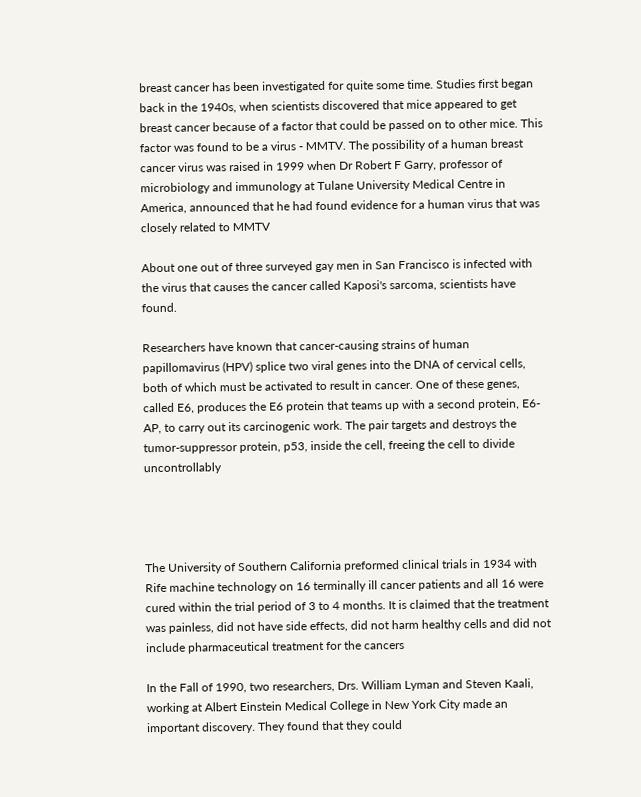breast cancer has been investigated for quite some time. Studies first began back in the 1940s, when scientists discovered that mice appeared to get breast cancer because of a factor that could be passed on to other mice. This factor was found to be a virus - MMTV. The possibility of a human breast cancer virus was raised in 1999 when Dr Robert F Garry, professor of microbiology and immunology at Tulane University Medical Centre in America, announced that he had found evidence for a human virus that was closely related to MMTV

About one out of three surveyed gay men in San Francisco is infected with the virus that causes the cancer called Kaposi's sarcoma, scientists have found.

Researchers have known that cancer-causing strains of human papillomavirus (HPV) splice two viral genes into the DNA of cervical cells, both of which must be activated to result in cancer. One of these genes, called E6, produces the E6 protein that teams up with a second protein, E6-AP, to carry out its carcinogenic work. The pair targets and destroys the tumor-suppressor protein, p53, inside the cell, freeing the cell to divide uncontrollably




The University of Southern California preformed clinical trials in 1934 with Rife machine technology on 16 terminally ill cancer patients and all 16 were cured within the trial period of 3 to 4 months. It is claimed that the treatment was painless, did not have side effects, did not harm healthy cells and did not include pharmaceutical treatment for the cancers

In the Fall of 1990, two researchers, Drs. William Lyman and Steven Kaali, working at Albert Einstein Medical College in New York City made an important discovery. They found that they could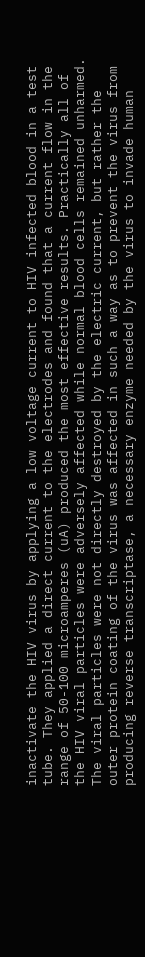inactivate the HIV virus by applying a low voltage current to HIV infected blood in a test tube. They applied a direct current to the electrodes and found that a current flow in the range of 50-100 microamperes (uA) produced the most effective results. Practically all of the HIV viral particles were adversely affected while normal blood cells remained unharmed. The viral particles were not directly destroyed by the electric current, but rather the outer protein coating of the virus was affected in such a way as to prevent the virus from producing reverse transcriptase, a necessary enzyme needed by the virus to invade human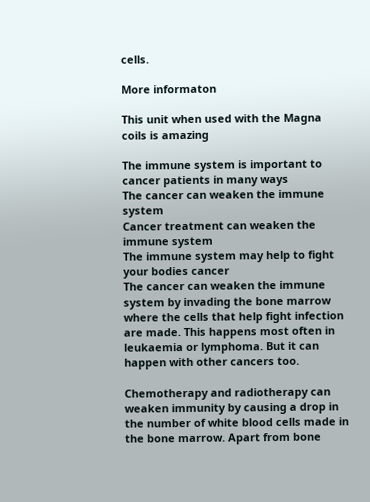cells.

More informaton

This unit when used with the Magna coils is amazing

The immune system is important to cancer patients in many ways
The cancer can weaken the immune system
Cancer treatment can weaken the immune system
The immune system may help to fight your bodies cancer
The cancer can weaken the immune system by invading the bone marrow where the cells that help fight infection are made. This happens most often in leukaemia or lymphoma. But it can happen with other cancers too.

Chemotherapy and radiotherapy can weaken immunity by causing a drop in the number of white blood cells made in the bone marrow. Apart from bone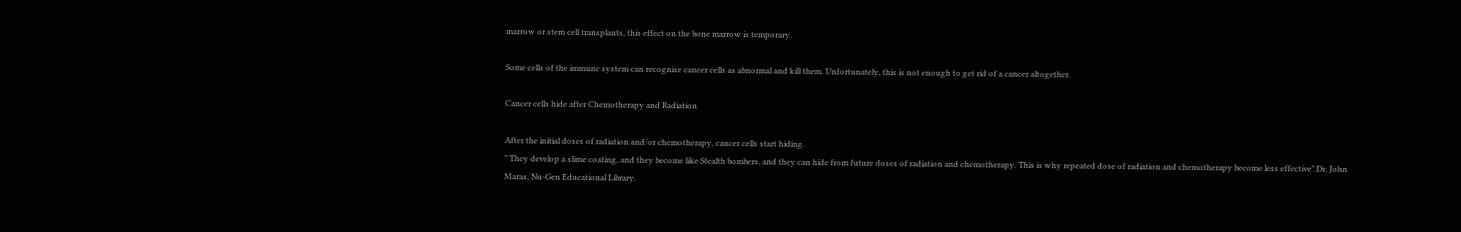marrow or stem cell transplants, this effect on the bone marrow is temporary.

Some cells of the immune system can recognise cancer cells as abnormal and kill them. Unfortunately, this is not enough to get rid of a cancer altogether.

Cancer cells hide after Chemotherapy and Radiation

After the initial doses of radiation and/or chemotherapy, cancer cells start hiding.
" They develop a slime coating, and they become like Stealth bombers, and they can hide from future doses of radiation and chemotherapy. This is why repeated dose of radiation and chemotherapy become less effective".Dr. John Maras, Nu-Gen Educational Library.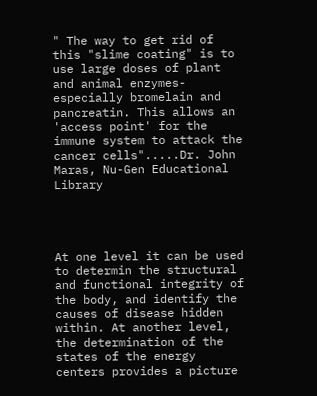" The way to get rid of this "slime coating" is to use large doses of plant and animal enzymes- especially bromelain and pancreatin. This allows an 'access point' for the immune system to attack the cancer cells".....Dr. John Maras, Nu-Gen Educational Library




At one level it can be used to determin the structural and functional integrity of the body, and identify the causes of disease hidden within. At another level, the determination of the states of the energy centers provides a picture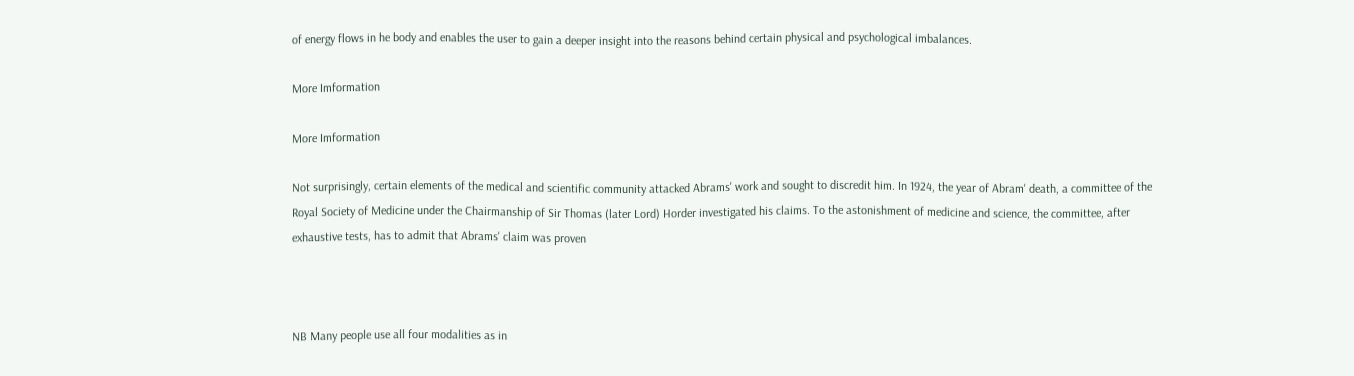of energy flows in he body and enables the user to gain a deeper insight into the reasons behind certain physical and psychological imbalances.

More Imformation

More Imformation

Not surprisingly, certain elements of the medical and scientific community attacked Abrams' work and sought to discredit him. In 1924, the year of Abram' death, a committee of the Royal Society of Medicine under the Chairmanship of Sir Thomas (later Lord) Horder investigated his claims. To the astonishment of medicine and science, the committee, after exhaustive tests, has to admit that Abrams' claim was proven



NB Many people use all four modalities as in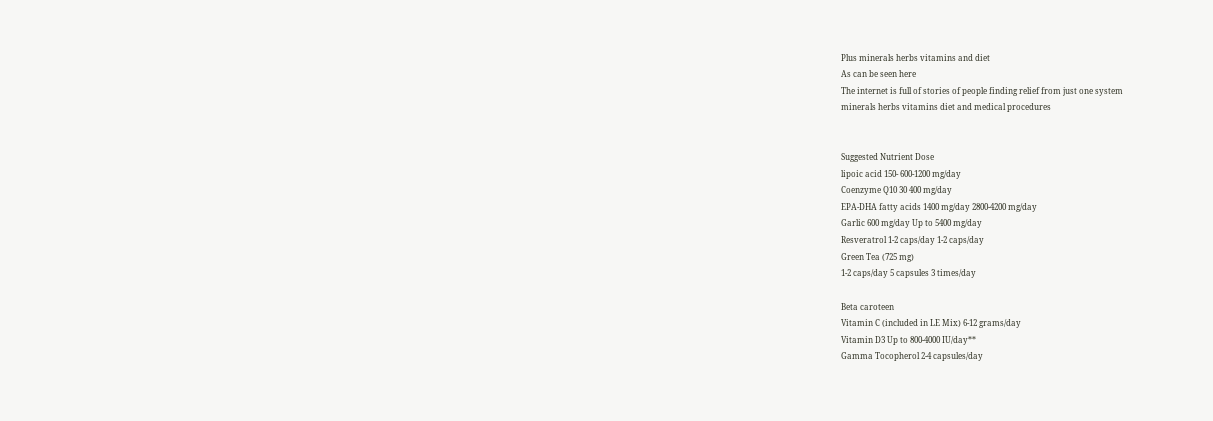Plus minerals herbs vitamins and diet
As can be seen here
The internet is full of stories of people finding relief from just one system
minerals herbs vitamins diet and medical procedures


Suggested Nutrient Dose
lipoic acid 150- 600-1200 mg/day
Coenzyme Q10 30 400 mg/day
EPA-DHA fatty acids 1400 mg/day 2800-4200 mg/day
Garlic 600 mg/day Up to 5400 mg/day
Resveratrol 1-2 caps/day 1-2 caps/day
Green Tea (725 mg)
1-2 caps/day 5 capsules 3 times/day

Beta caroteen
Vitamin C (included in LE Mix) 6-12 grams/day
Vitamin D3 Up to 800-4000 IU/day**
Gamma Tocopherol 2-4 capsules/day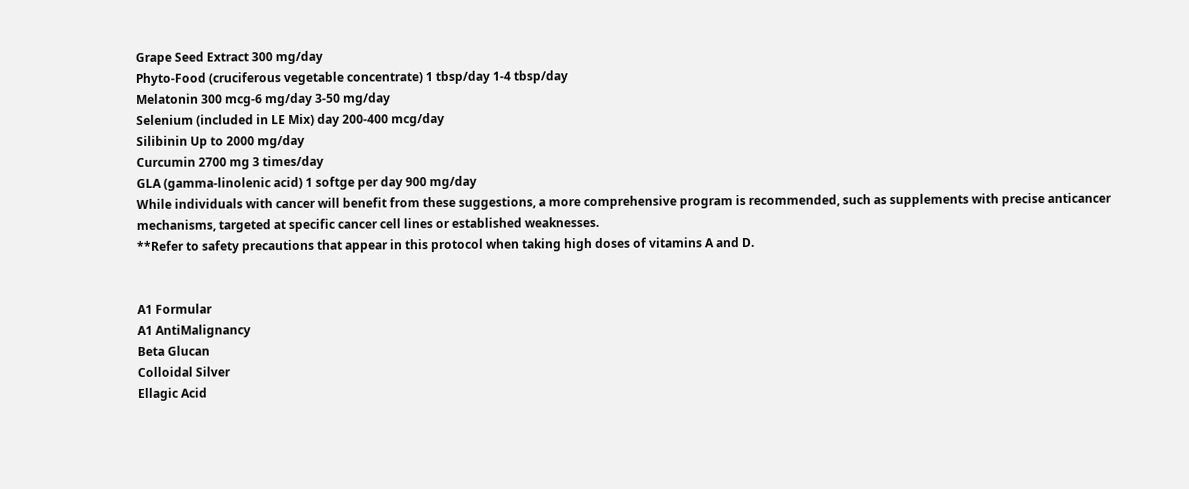Grape Seed Extract 300 mg/day
Phyto-Food (cruciferous vegetable concentrate) 1 tbsp/day 1-4 tbsp/day
Melatonin 300 mcg-6 mg/day 3-50 mg/day
Selenium (included in LE Mix) day 200-400 mcg/day
Silibinin Up to 2000 mg/day
Curcumin 2700 mg 3 times/day
GLA (gamma-linolenic acid) 1 softge per day 900 mg/day
While individuals with cancer will benefit from these suggestions, a more comprehensive program is recommended, such as supplements with precise anticancer mechanisms, targeted at specific cancer cell lines or established weaknesses.
**Refer to safety precautions that appear in this protocol when taking high doses of vitamins A and D.


A1 Formular
A1 AntiMalignancy
Beta Glucan
Colloidal Silver
Ellagic Acid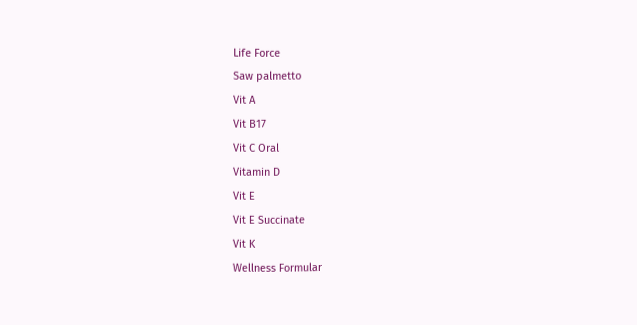Life Force
Saw palmetto
Vit A
Vit B17
Vit C Oral
Vitamin D
Vit E
Vit E Succinate
Vit K
Wellness Formular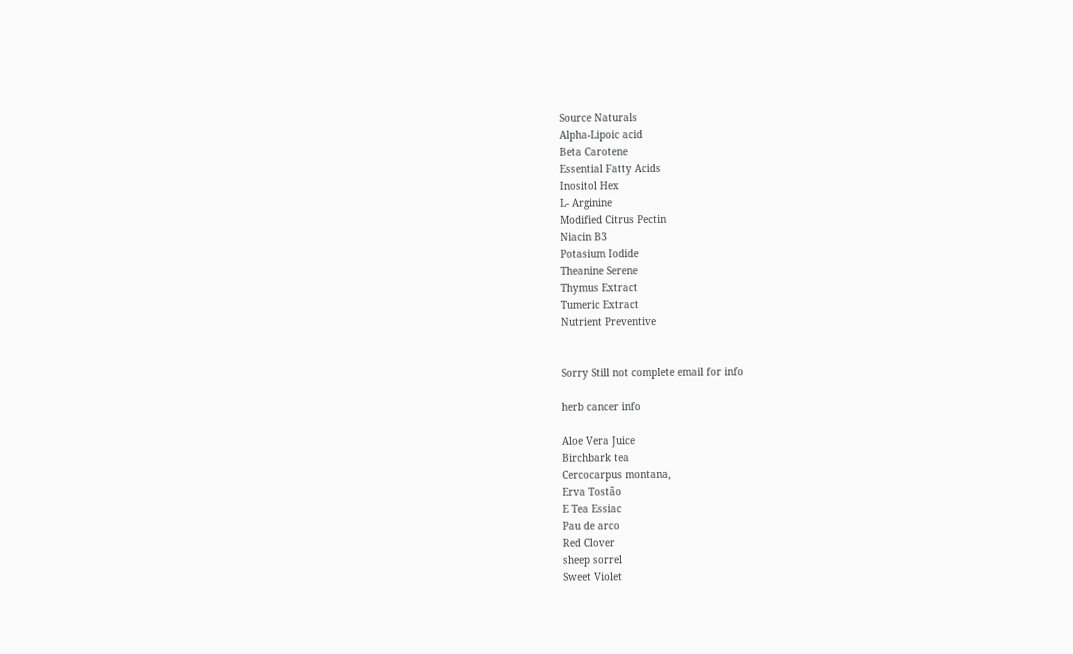Source Naturals
Alpha-Lipoic acid
Beta Carotene
Essential Fatty Acids
Inositol Hex
L- Arginine
Modified Citrus Pectin
Niacin B3
Potasium Iodide
Theanine Serene
Thymus Extract
Tumeric Extract
Nutrient Preventive


Sorry Still not complete email for info

herb cancer info

Aloe Vera Juice
Birchbark tea
Cercocarpus montana,
Erva Tostão
E Tea Essiac
Pau de arco
Red Clover
sheep sorrel
Sweet Violet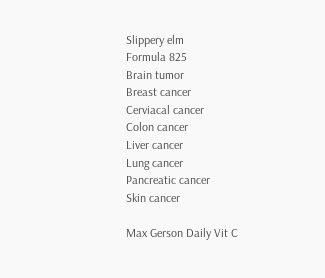Slippery elm
Formula 825
Brain tumor
Breast cancer
Cerviacal cancer
Colon cancer
Liver cancer
Lung cancer
Pancreatic cancer
Skin cancer

Max Gerson Daily Vit C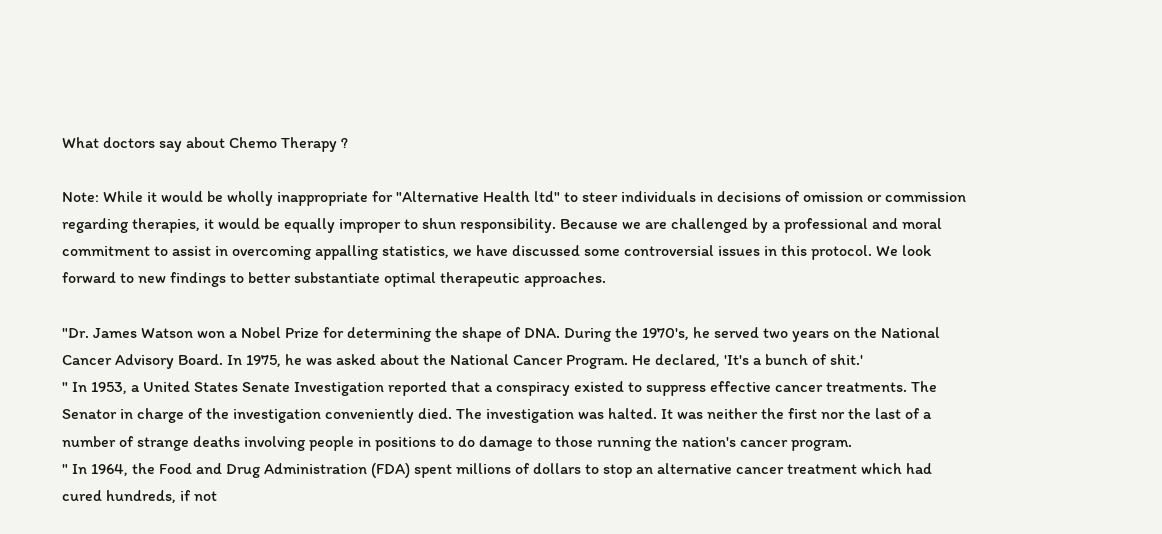What doctors say about Chemo Therapy ?

Note: While it would be wholly inappropriate for "Alternative Health ltd" to steer individuals in decisions of omission or commission regarding therapies, it would be equally improper to shun responsibility. Because we are challenged by a professional and moral commitment to assist in overcoming appalling statistics, we have discussed some controversial issues in this protocol. We look forward to new findings to better substantiate optimal therapeutic approaches.

"Dr. James Watson won a Nobel Prize for determining the shape of DNA. During the 1970's, he served two years on the National Cancer Advisory Board. In 1975, he was asked about the National Cancer Program. He declared, 'It's a bunch of shit.'
" In 1953, a United States Senate Investigation reported that a conspiracy existed to suppress effective cancer treatments. The Senator in charge of the investigation conveniently died. The investigation was halted. It was neither the first nor the last of a number of strange deaths involving people in positions to do damage to those running the nation's cancer program.
" In 1964, the Food and Drug Administration (FDA) spent millions of dollars to stop an alternative cancer treatment which had cured hundreds, if not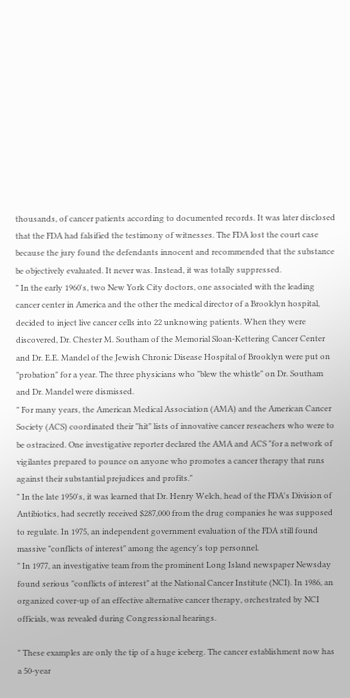thousands, of cancer patients according to documented records. It was later disclosed that the FDA had falsified the testimony of witnesses. The FDA lost the court case because the jury found the defendants innocent and recommended that the substance be objectively evaluated. It never was. Instead, it was totally suppressed.
" In the early 1960's, two New York City doctors, one associated with the leading cancer center in America and the other the medical director of a Brooklyn hospital, decided to inject live cancer cells into 22 unknowing patients. When they were discovered, Dr. Chester M. Southam of the Memorial Sloan-Kettering Cancer Center and Dr. E.E. Mandel of the Jewish Chronic Disease Hospital of Brooklyn were put on "probation" for a year. The three physicians who "blew the whistle" on Dr. Southam and Dr. Mandel were dismissed.
" For many years, the American Medical Association (AMA) and the American Cancer Society (ACS) coordinated their "hit" lists of innovative cancer reseachers who were to be ostracized. One investigative reporter declared the AMA and ACS "for a network of vigilantes prepared to pounce on anyone who promotes a cancer therapy that runs against their substantial prejudices and profits."
" In the late 1950's, it was learned that Dr. Henry Welch, head of the FDA's Division of Antibiotics, had secretly received $287,000 from the drug companies he was supposed to regulate. In 1975, an independent government evaluation of the FDA still found massive "conflicts of interest" among the agency's top personnel.
" In 1977, an investigative team from the prominent Long Island newspaper Newsday found serious "conflicts of interest" at the National Cancer Institute (NCI). In 1986, an organized cover-up of an effective alternative cancer therapy, orchestrated by NCI officials, was revealed during Congressional hearings.

" These examples are only the tip of a huge iceberg. The cancer establishment now has a 50-year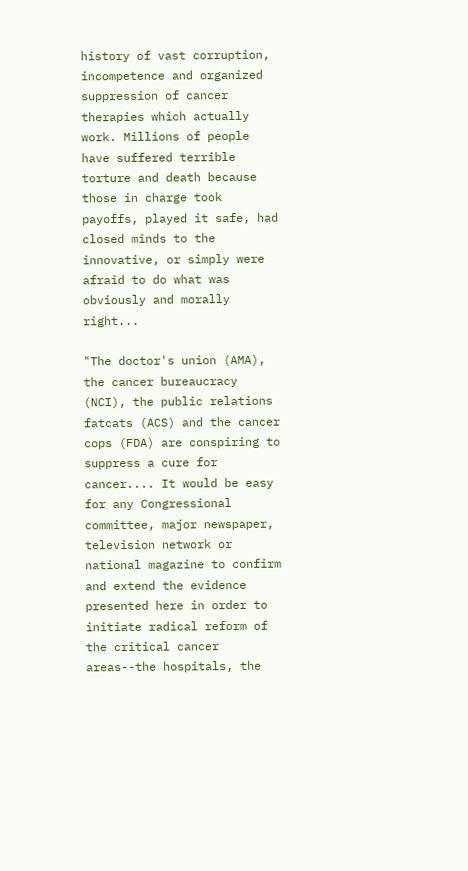history of vast corruption, incompetence and organized suppression of cancer therapies which actually work. Millions of people have suffered terrible torture and death because those in charge took payoffs, played it safe, had closed minds to the innovative, or simply were afraid to do what was obviously and morally right...

"The doctor's union (AMA), the cancer bureaucracy (NCI), the public relations fatcats (ACS) and the cancer cops (FDA) are conspiring to suppress a cure for cancer.... It would be easy for any Congressional committee, major newspaper, television network or national magazine to confirm and extend the evidence presented here in order to initiate radical reform of the critical cancer areas--the hospitals, the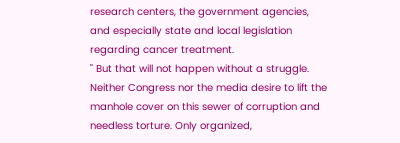research centers, the government agencies, and especially state and local legislation regarding cancer treatment.
" But that will not happen without a struggle. Neither Congress nor the media desire to lift the manhole cover on this sewer of corruption and needless torture. Only organized,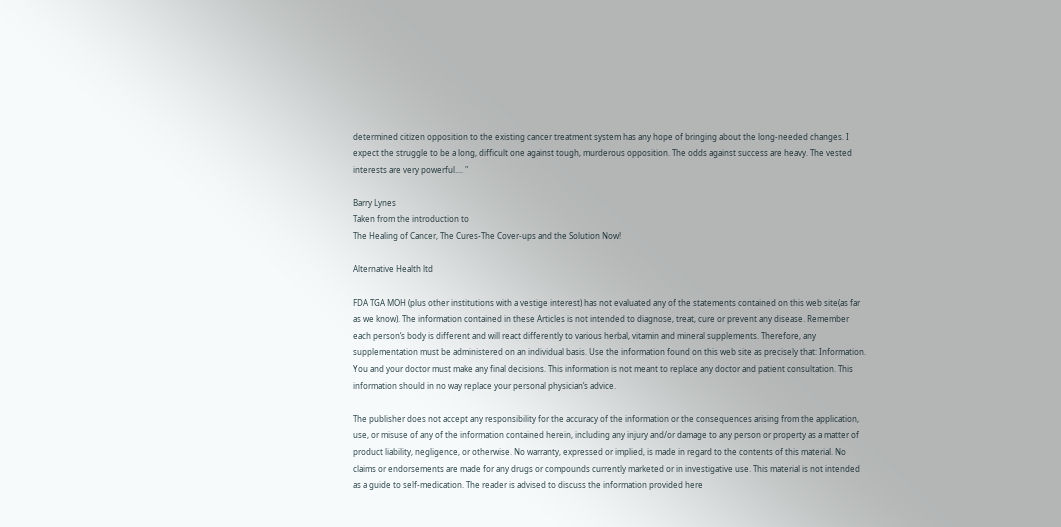determined citizen opposition to the existing cancer treatment system has any hope of bringing about the long-needed changes. I expect the struggle to be a long, difficult one against tough, murderous opposition. The odds against success are heavy. The vested interests are very powerful.... "

Barry Lynes
Taken from the introduction to
The Healing of Cancer, The Cures-The Cover-ups and the Solution Now!

Alternative Health ltd

FDA TGA MOH (plus other institutions with a vestige interest) has not evaluated any of the statements contained on this web site(as far as we know). The information contained in these Articles is not intended to diagnose, treat, cure or prevent any disease. Remember each person’s body is different and will react differently to various herbal, vitamin and mineral supplements. Therefore, any supplementation must be administered on an individual basis. Use the information found on this web site as precisely that: Information. You and your doctor must make any final decisions. This information is not meant to replace any doctor and patient consultation. This information should in no way replace your personal physician’s advice.

The publisher does not accept any responsibility for the accuracy of the information or the consequences arising from the application, use, or misuse of any of the information contained herein, including any injury and/or damage to any person or property as a matter of product liability, negligence, or otherwise. No warranty, expressed or implied, is made in regard to the contents of this material. No claims or endorsements are made for any drugs or compounds currently marketed or in investigative use. This material is not intended as a guide to self-medication. The reader is advised to discuss the information provided here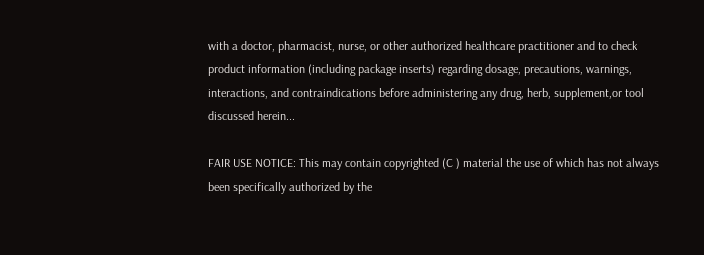with a doctor, pharmacist, nurse, or other authorized healthcare practitioner and to check product information (including package inserts) regarding dosage, precautions, warnings, interactions, and contraindications before administering any drug, herb, supplement,or tool discussed herein...

FAIR USE NOTICE: This may contain copyrighted (C ) material the use of which has not always been specifically authorized by the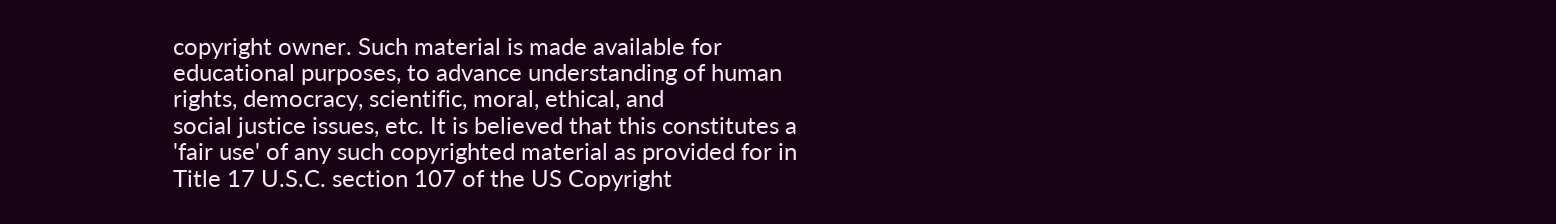copyright owner. Such material is made available for educational purposes, to advance understanding of human rights, democracy, scientific, moral, ethical, and
social justice issues, etc. It is believed that this constitutes a 'fair use' of any such copyrighted material as provided for in Title 17 U.S.C. section 107 of the US Copyright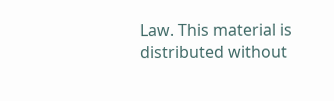Law. This material is distributed without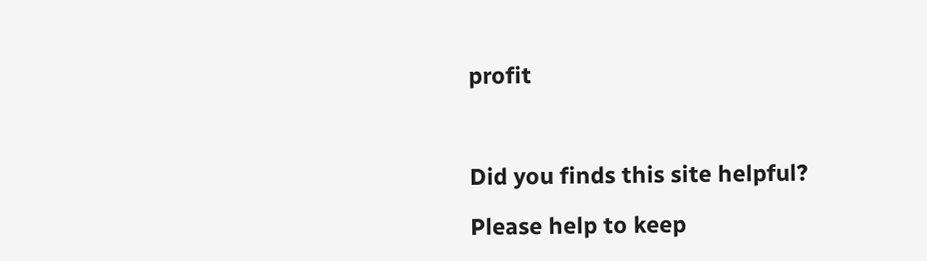profit



Did you finds this site helpful?

Please help to keep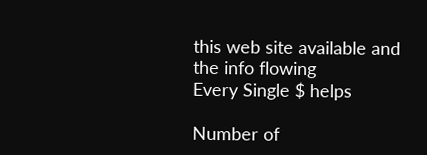this web site available and the info flowing
Every Single $ helps

Number of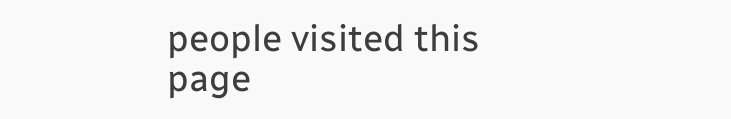people visited this page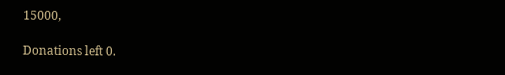15000,

Donations left 0.